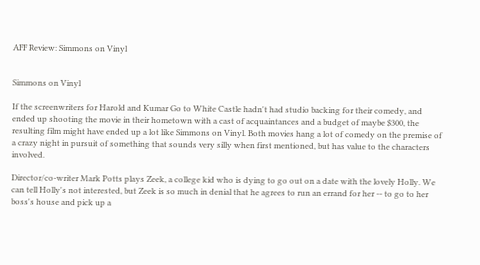AFF Review: Simmons on Vinyl


Simmons on Vinyl

If the screenwriters for Harold and Kumar Go to White Castle hadn't had studio backing for their comedy, and ended up shooting the movie in their hometown with a cast of acquaintances and a budget of maybe $300, the resulting film might have ended up a lot like Simmons on Vinyl. Both movies hang a lot of comedy on the premise of a crazy night in pursuit of something that sounds very silly when first mentioned, but has value to the characters involved.

Director/co-writer Mark Potts plays Zeek, a college kid who is dying to go out on a date with the lovely Holly. We can tell Holly's not interested, but Zeek is so much in denial that he agrees to run an errand for her -- to go to her boss's house and pick up a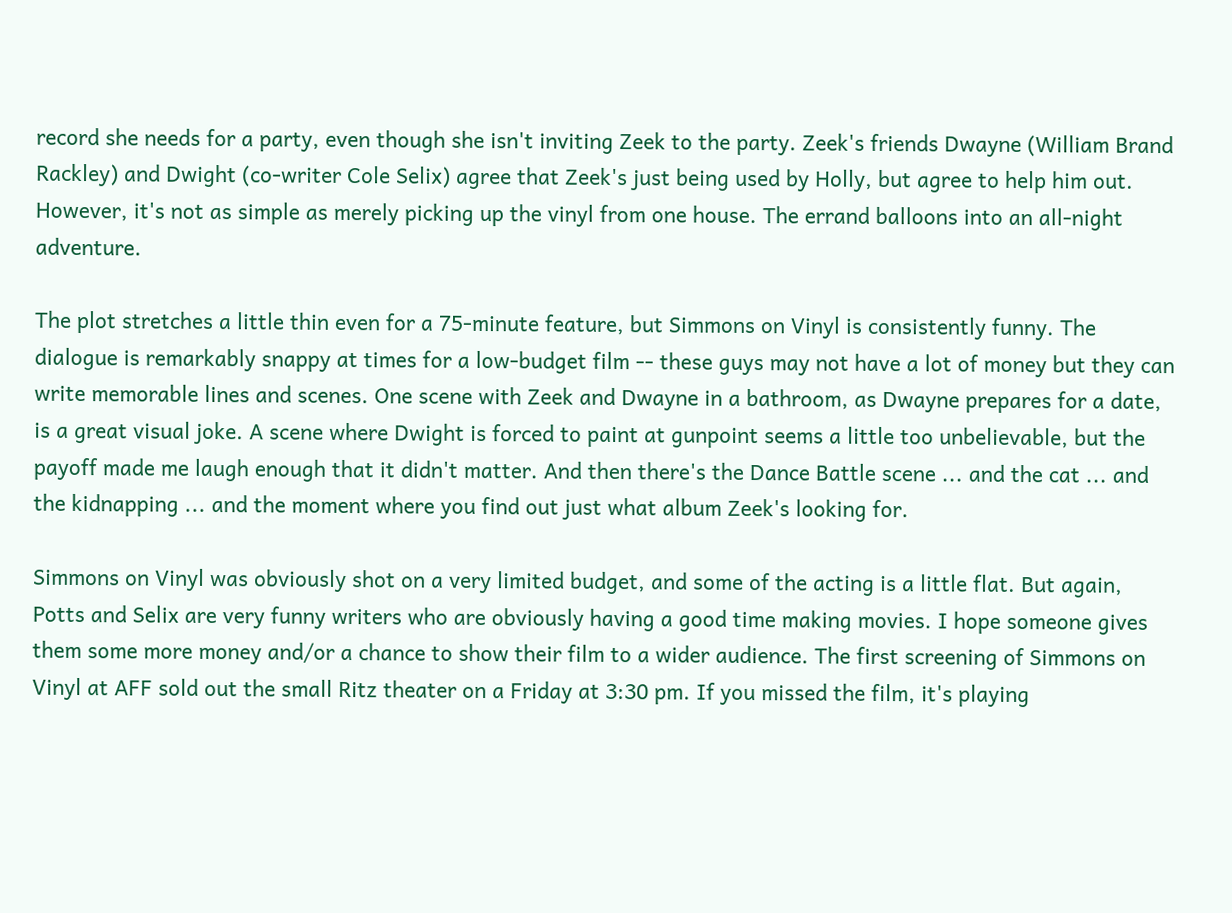record she needs for a party, even though she isn't inviting Zeek to the party. Zeek's friends Dwayne (William Brand Rackley) and Dwight (co-writer Cole Selix) agree that Zeek's just being used by Holly, but agree to help him out. However, it's not as simple as merely picking up the vinyl from one house. The errand balloons into an all-night adventure.

The plot stretches a little thin even for a 75-minute feature, but Simmons on Vinyl is consistently funny. The dialogue is remarkably snappy at times for a low-budget film -- these guys may not have a lot of money but they can write memorable lines and scenes. One scene with Zeek and Dwayne in a bathroom, as Dwayne prepares for a date, is a great visual joke. A scene where Dwight is forced to paint at gunpoint seems a little too unbelievable, but the payoff made me laugh enough that it didn't matter. And then there's the Dance Battle scene ... and the cat ... and the kidnapping ... and the moment where you find out just what album Zeek's looking for.

Simmons on Vinyl was obviously shot on a very limited budget, and some of the acting is a little flat. But again, Potts and Selix are very funny writers who are obviously having a good time making movies. I hope someone gives them some more money and/or a chance to show their film to a wider audience. The first screening of Simmons on Vinyl at AFF sold out the small Ritz theater on a Friday at 3:30 pm. If you missed the film, it's playing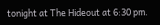tonight at The Hideout at 6:30 pm.